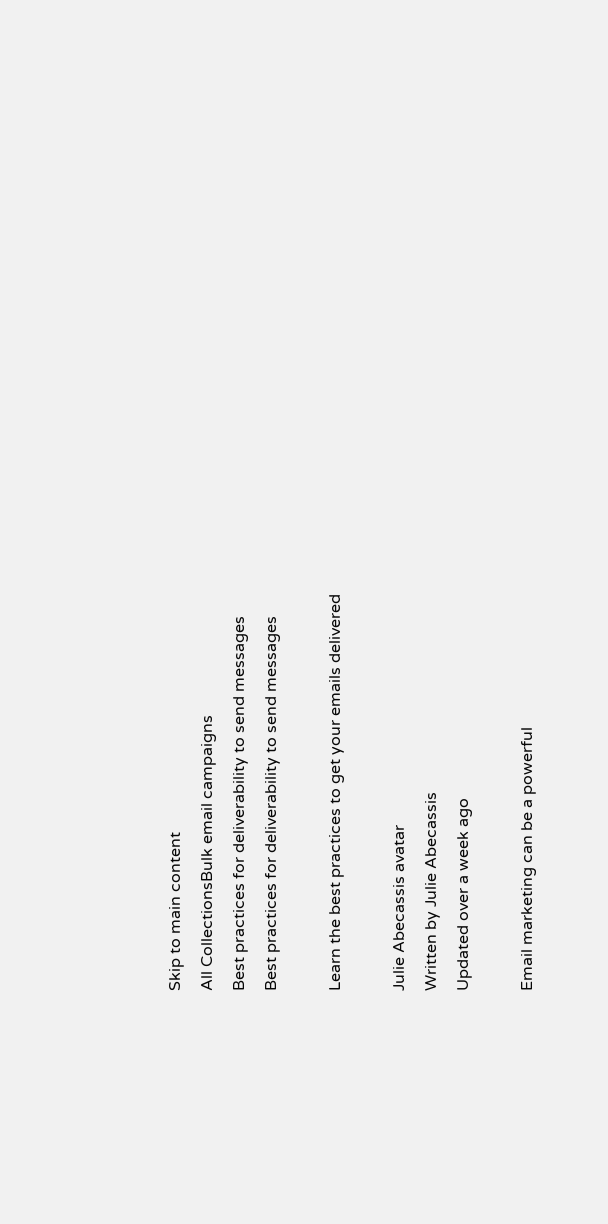Skip to main content
All CollectionsBulk email campaigns
Best practices for deliverability to send messages
Best practices for deliverability to send messages

Learn the best practices to get your emails delivered

Julie Abecassis avatar
Written by Julie Abecassis
Updated over a week ago

Email marketing can be a powerful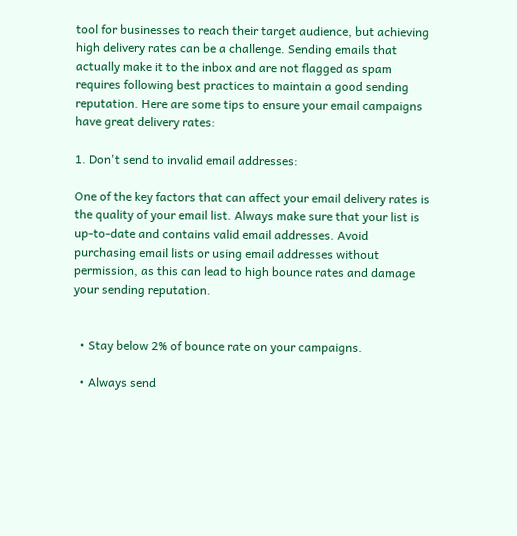tool for businesses to reach their target audience, but achieving high delivery rates can be a challenge. Sending emails that actually make it to the inbox and are not flagged as spam requires following best practices to maintain a good sending reputation. Here are some tips to ensure your email campaigns have great delivery rates:

1. Don't send to invalid email addresses:

One of the key factors that can affect your email delivery rates is the quality of your email list. Always make sure that your list is up-to-date and contains valid email addresses. Avoid purchasing email lists or using email addresses without permission, as this can lead to high bounce rates and damage your sending reputation.


  • Stay below 2% of bounce rate on your campaigns.

  • Always send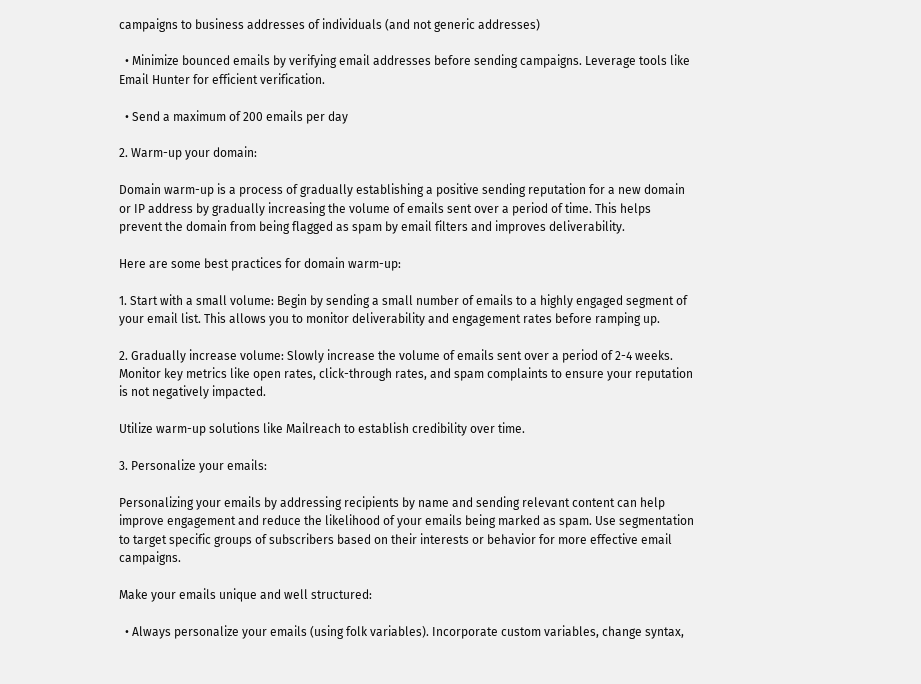campaigns to business addresses of individuals (and not generic addresses)

  • Minimize bounced emails by verifying email addresses before sending campaigns. Leverage tools like Email Hunter for efficient verification.

  • Send a maximum of 200 emails per day

2. Warm-up your domain:

Domain warm-up is a process of gradually establishing a positive sending reputation for a new domain or IP address by gradually increasing the volume of emails sent over a period of time. This helps prevent the domain from being flagged as spam by email filters and improves deliverability.

Here are some best practices for domain warm-up:

1. Start with a small volume: Begin by sending a small number of emails to a highly engaged segment of your email list. This allows you to monitor deliverability and engagement rates before ramping up.

2. Gradually increase volume: Slowly increase the volume of emails sent over a period of 2-4 weeks. Monitor key metrics like open rates, click-through rates, and spam complaints to ensure your reputation is not negatively impacted.

Utilize warm-up solutions like Mailreach to establish credibility over time.

3. Personalize your emails:

Personalizing your emails by addressing recipients by name and sending relevant content can help improve engagement and reduce the likelihood of your emails being marked as spam. Use segmentation to target specific groups of subscribers based on their interests or behavior for more effective email campaigns.

Make your emails unique and well structured:

  • Always personalize your emails (using folk variables). Incorporate custom variables, change syntax,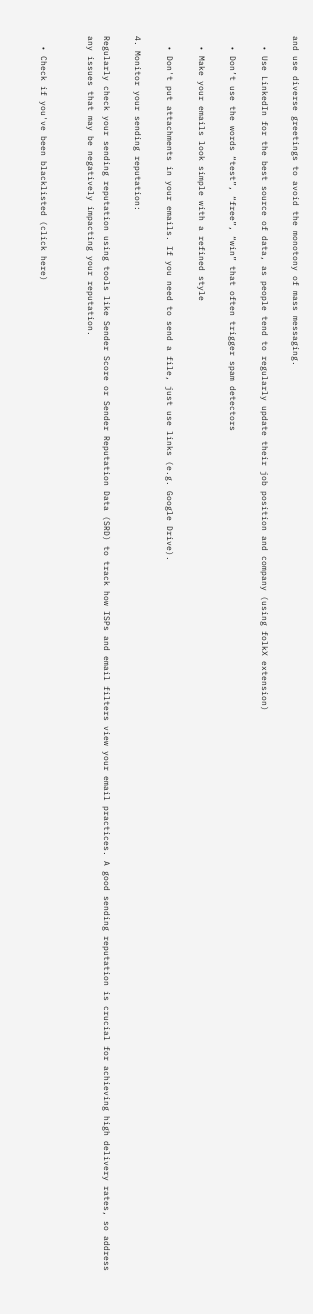and use diverse greetings to avoid the monotony of mass messaging.

  • Use LinkedIn for the best source of data, as people tend to regularly update their job position and company (using folkX extension)

  • Don’t use the words “test”, “free”, “win” that often trigger spam detectors

  • Make your emails look simple with a refined style

  • Don't put attachments in your emails. If you need to send a file, just use links (e.g. Google Drive).

4. Monitor your sending reputation:

Regularly check your sending reputation using tools like Sender Score or Sender Reputation Data (SRD) to track how ISPs and email filters view your email practices. A good sending reputation is crucial for achieving high delivery rates, so address any issues that may be negatively impacting your reputation.


  • Check if you've been blacklisted (click here)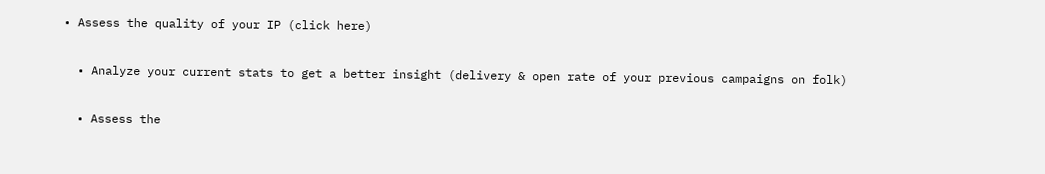• Assess the quality of your IP (click here)

  • Analyze your current stats to get a better insight (delivery & open rate of your previous campaigns on folk)

  • Assess the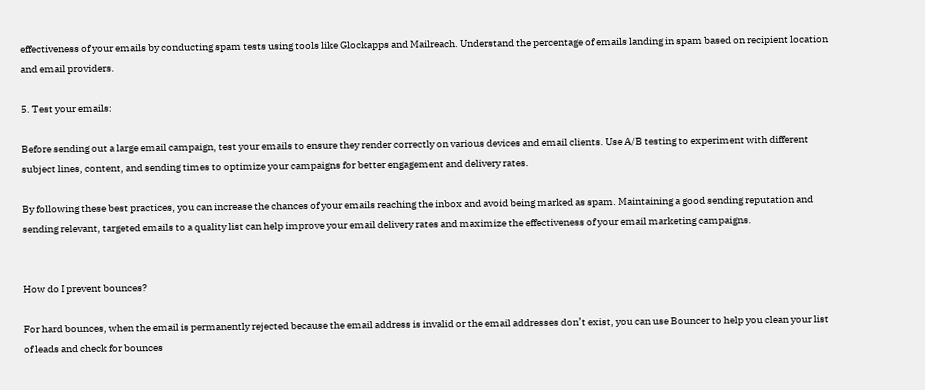effectiveness of your emails by conducting spam tests using tools like Glockapps and Mailreach. Understand the percentage of emails landing in spam based on recipient location and email providers.

5. Test your emails:

Before sending out a large email campaign, test your emails to ensure they render correctly on various devices and email clients. Use A/B testing to experiment with different subject lines, content, and sending times to optimize your campaigns for better engagement and delivery rates.

By following these best practices, you can increase the chances of your emails reaching the inbox and avoid being marked as spam. Maintaining a good sending reputation and sending relevant, targeted emails to a quality list can help improve your email delivery rates and maximize the effectiveness of your email marketing campaigns.


How do I prevent bounces?

For hard bounces, when the email is permanently rejected because the email address is invalid or the email addresses don’t exist, you can use Bouncer to help you clean your list of leads and check for bounces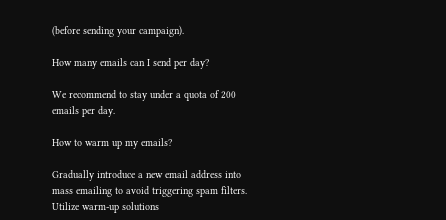(before sending your campaign).

How many emails can I send per day?

We recommend to stay under a quota of 200 emails per day.

How to warm up my emails?

Gradually introduce a new email address into mass emailing to avoid triggering spam filters. Utilize warm-up solutions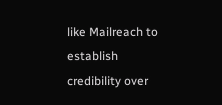like Mailreach to establish credibility over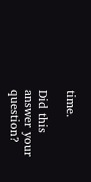time.

Did this answer your question?